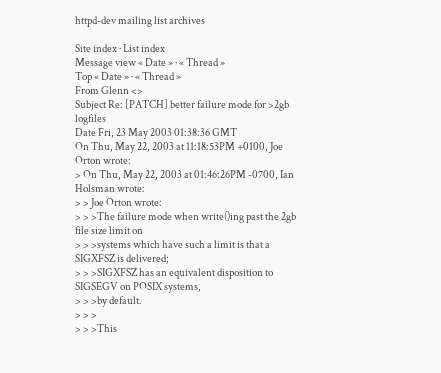httpd-dev mailing list archives

Site index · List index
Message view « Date » · « Thread »
Top « Date » · « Thread »
From Glenn <>
Subject Re: [PATCH] better failure mode for >2gb logfiles
Date Fri, 23 May 2003 01:38:36 GMT
On Thu, May 22, 2003 at 11:18:53PM +0100, Joe Orton wrote:
> On Thu, May 22, 2003 at 01:46:26PM -0700, Ian Holsman wrote:
> > Joe Orton wrote:
> > >The failure mode when write()ing past the 2gb file size limit on
> > >systems which have such a limit is that a SIGXFSZ is delivered;
> > >SIGXFSZ has an equivalent disposition to SIGSEGV on POSIX systems,
> > >by default.
> > >
> > >This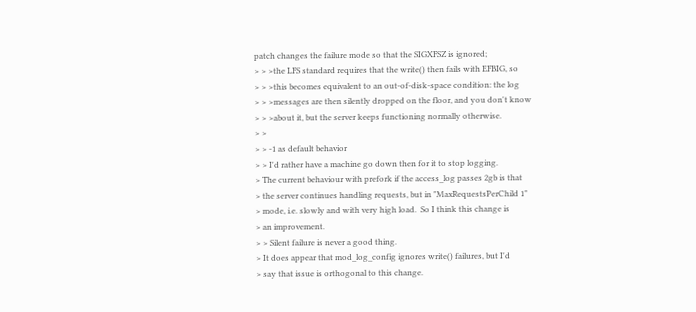patch changes the failure mode so that the SIGXFSZ is ignored;
> > >the LFS standard requires that the write() then fails with EFBIG, so
> > >this becomes equivalent to an out-of-disk-space condition: the log
> > >messages are then silently dropped on the floor, and you don't know
> > >about it, but the server keeps functioning normally otherwise.
> >
> > -1 as default behavior
> > I'd rather have a machine go down then for it to stop logging.
> The current behaviour with prefork if the access_log passes 2gb is that
> the server continues handling requests, but in "MaxRequestsPerChild 1"
> mode, i.e. slowly and with very high load.  So I think this change is
> an improvement.
> > Silent failure is never a good thing.
> It does appear that mod_log_config ignores write() failures, but I'd
> say that issue is orthogonal to this change.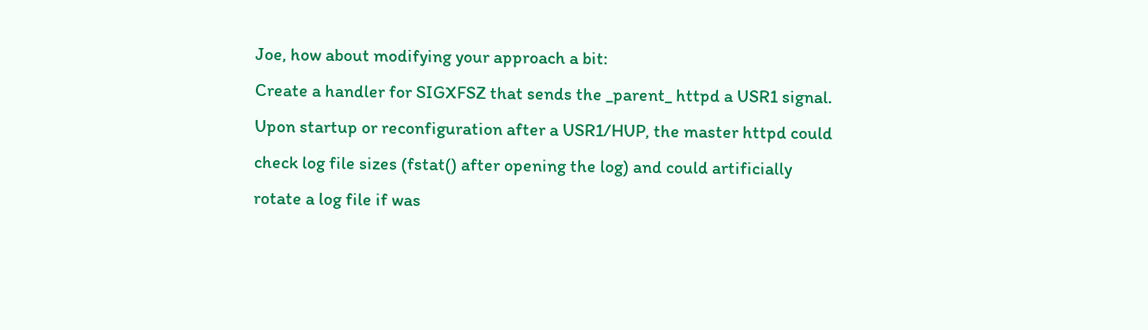Joe, how about modifying your approach a bit:
Create a handler for SIGXFSZ that sends the _parent_ httpd a USR1 signal.
Upon startup or reconfiguration after a USR1/HUP, the master httpd could
check log file sizes (fstat() after opening the log) and could artificially
rotate a log file if was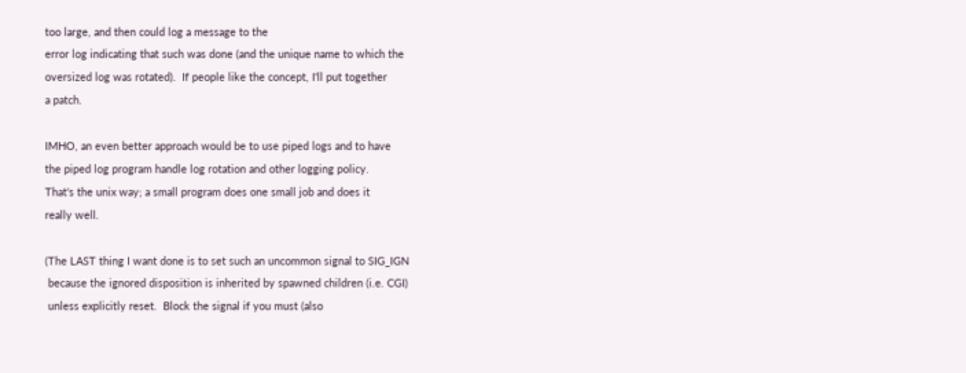too large, and then could log a message to the
error log indicating that such was done (and the unique name to which the
oversized log was rotated).  If people like the concept, I'll put together
a patch.

IMHO, an even better approach would be to use piped logs and to have
the piped log program handle log rotation and other logging policy.
That's the unix way; a small program does one small job and does it
really well.

(The LAST thing I want done is to set such an uncommon signal to SIG_IGN
 because the ignored disposition is inherited by spawned children (i.e. CGI)
 unless explicitly reset.  Block the signal if you must (also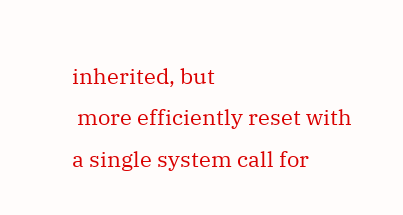inherited, but
 more efficiently reset with a single system call for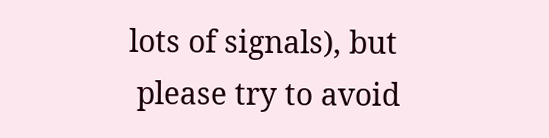lots of signals), but
 please try to avoid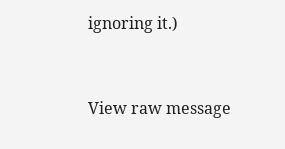ignoring it.)


View raw message